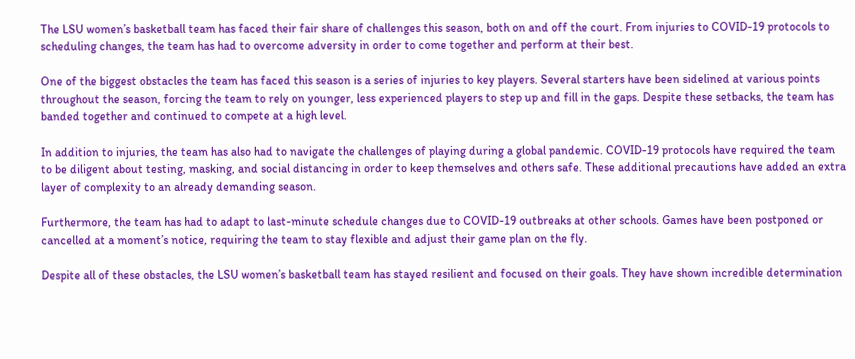The LSU women’s basketball team has faced their fair share of challenges this season, both on and off the court. From injuries to COVID-19 protocols to scheduling changes, the team has had to overcome adversity in order to come together and perform at their best.

One of the biggest obstacles the team has faced this season is a series of injuries to key players. Several starters have been sidelined at various points throughout the season, forcing the team to rely on younger, less experienced players to step up and fill in the gaps. Despite these setbacks, the team has banded together and continued to compete at a high level.

In addition to injuries, the team has also had to navigate the challenges of playing during a global pandemic. COVID-19 protocols have required the team to be diligent about testing, masking, and social distancing in order to keep themselves and others safe. These additional precautions have added an extra layer of complexity to an already demanding season.

Furthermore, the team has had to adapt to last-minute schedule changes due to COVID-19 outbreaks at other schools. Games have been postponed or cancelled at a moment’s notice, requiring the team to stay flexible and adjust their game plan on the fly.

Despite all of these obstacles, the LSU women’s basketball team has stayed resilient and focused on their goals. They have shown incredible determination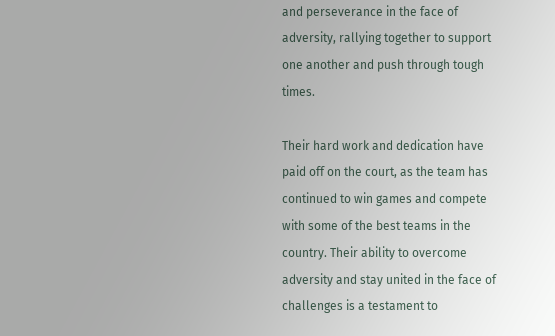and perseverance in the face of adversity, rallying together to support one another and push through tough times.

Their hard work and dedication have paid off on the court, as the team has continued to win games and compete with some of the best teams in the country. Their ability to overcome adversity and stay united in the face of challenges is a testament to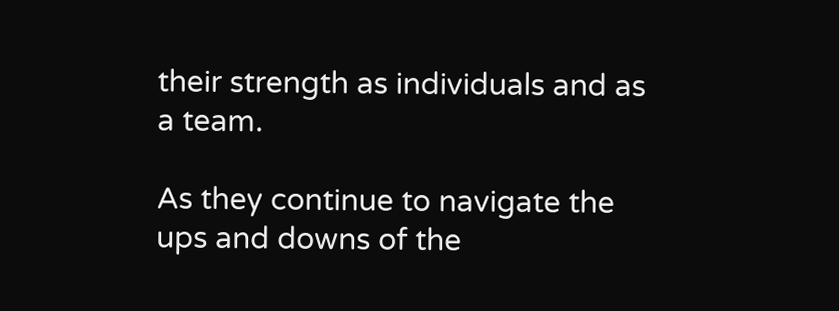their strength as individuals and as a team.

As they continue to navigate the ups and downs of the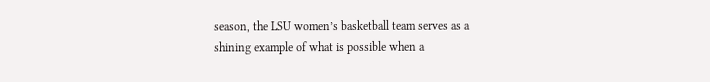season, the LSU women’s basketball team serves as a shining example of what is possible when a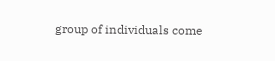group of individuals come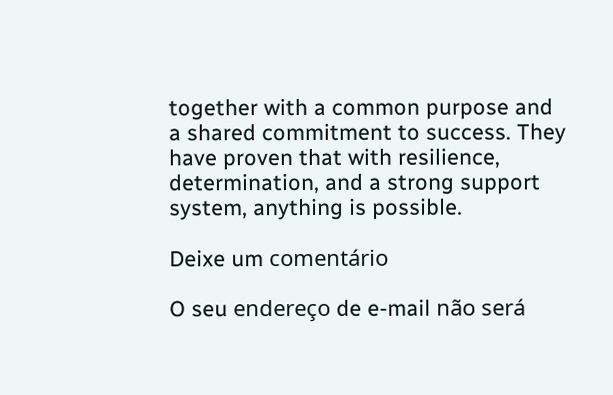together with a common purpose and a shared commitment to success. They have proven that with resilience, determination, and a strong support system, anything is possible.

Deixe um comentário

O seu endereço de e-mail não será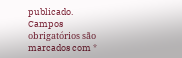publicado. Campos obrigatórios são marcados com *